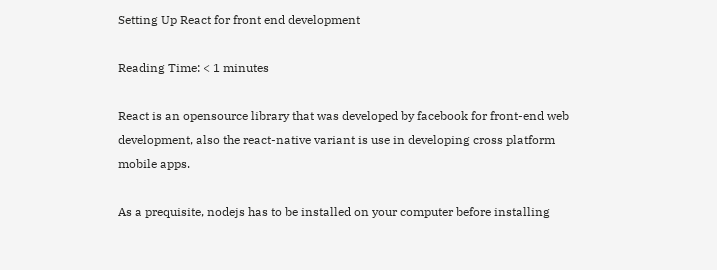Setting Up React for front end development

Reading Time: < 1 minutes

React is an opensource library that was developed by facebook for front-end web development, also the react-native variant is use in developing cross platform mobile apps.

As a prequisite, nodejs has to be installed on your computer before installing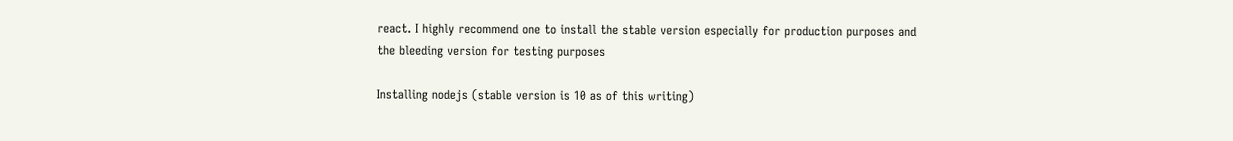react. I highly recommend one to install the stable version especially for production purposes and the bleeding version for testing purposes

Installing nodejs (stable version is 10 as of this writing)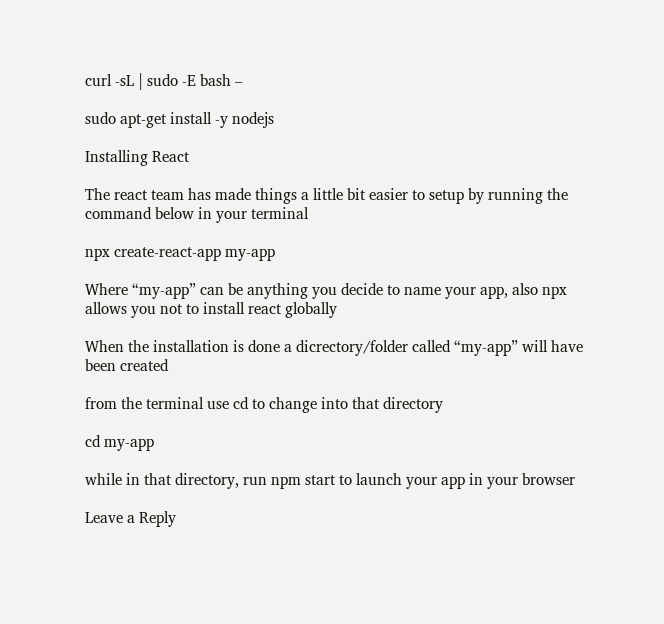curl -sL | sudo -E bash –

sudo apt-get install -y nodejs

Installing React

The react team has made things a little bit easier to setup by running the command below in your terminal

npx create-react-app my-app

Where “my-app” can be anything you decide to name your app, also npx allows you not to install react globally

When the installation is done a dicrectory/folder called “my-app” will have been created

from the terminal use cd to change into that directory

cd my-app

while in that directory, run npm start to launch your app in your browser

Leave a Reply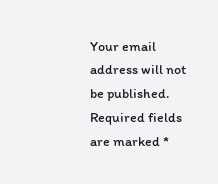Your email address will not be published. Required fields are marked *